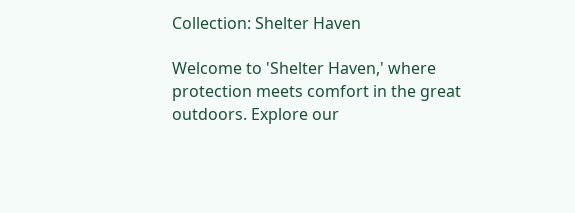Collection: Shelter Haven

Welcome to 'Shelter Haven,' where protection meets comfort in the great outdoors. Explore our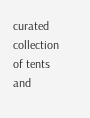curated collection of tents and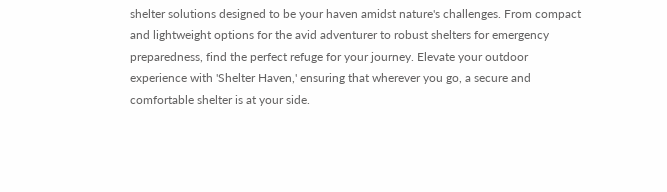shelter solutions designed to be your haven amidst nature's challenges. From compact and lightweight options for the avid adventurer to robust shelters for emergency preparedness, find the perfect refuge for your journey. Elevate your outdoor experience with 'Shelter Haven,' ensuring that wherever you go, a secure and comfortable shelter is at your side.